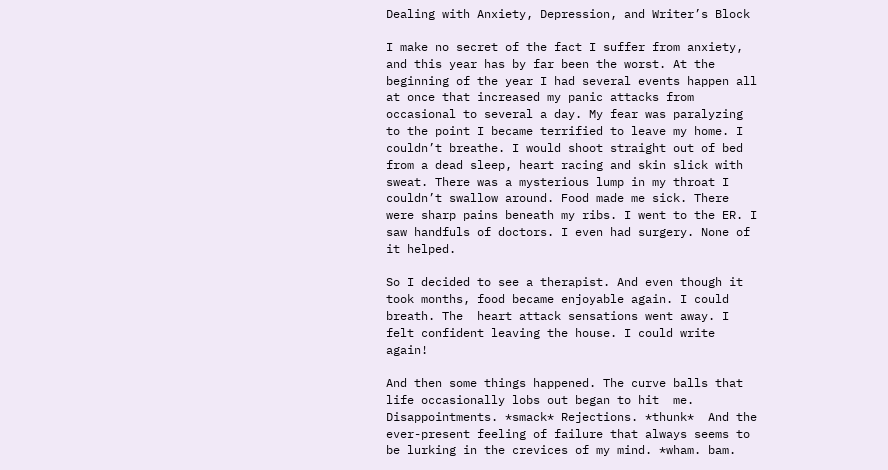Dealing with Anxiety, Depression, and Writer’s Block

I make no secret of the fact I suffer from anxiety, and this year has by far been the worst. At the beginning of the year I had several events happen all at once that increased my panic attacks from occasional to several a day. My fear was paralyzing to the point I became terrified to leave my home. I couldn’t breathe. I would shoot straight out of bed from a dead sleep, heart racing and skin slick with sweat. There was a mysterious lump in my throat I couldn’t swallow around. Food made me sick. There were sharp pains beneath my ribs. I went to the ER. I saw handfuls of doctors. I even had surgery. None of it helped.

So I decided to see a therapist. And even though it took months, food became enjoyable again. I could breath. The  heart attack sensations went away. I felt confident leaving the house. I could write again!

And then some things happened. The curve balls that life occasionally lobs out began to hit  me. Disappointments. *smack* Rejections. *thunk*  And the ever-present feeling of failure that always seems to be lurking in the crevices of my mind. *wham. bam.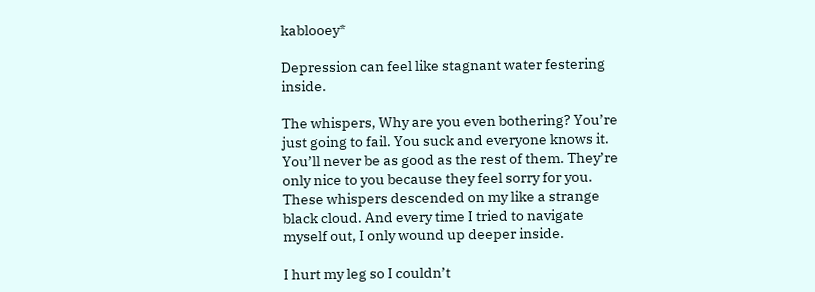kablooey*

Depression can feel like stagnant water festering inside.

The whispers, Why are you even bothering? You’re just going to fail. You suck and everyone knows it. You’ll never be as good as the rest of them. They’re only nice to you because they feel sorry for you. These whispers descended on my like a strange black cloud. And every time I tried to navigate myself out, I only wound up deeper inside.

I hurt my leg so I couldn’t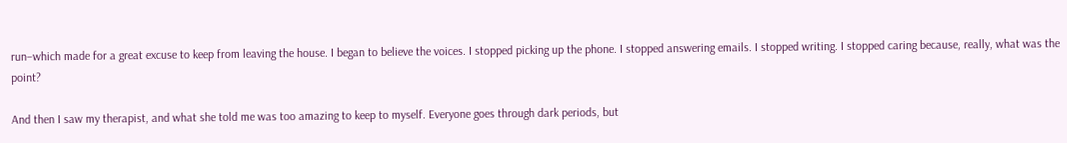run–which made for a great excuse to keep from leaving the house. I began to believe the voices. I stopped picking up the phone. I stopped answering emails. I stopped writing. I stopped caring because, really, what was the point?

And then I saw my therapist, and what she told me was too amazing to keep to myself. Everyone goes through dark periods, but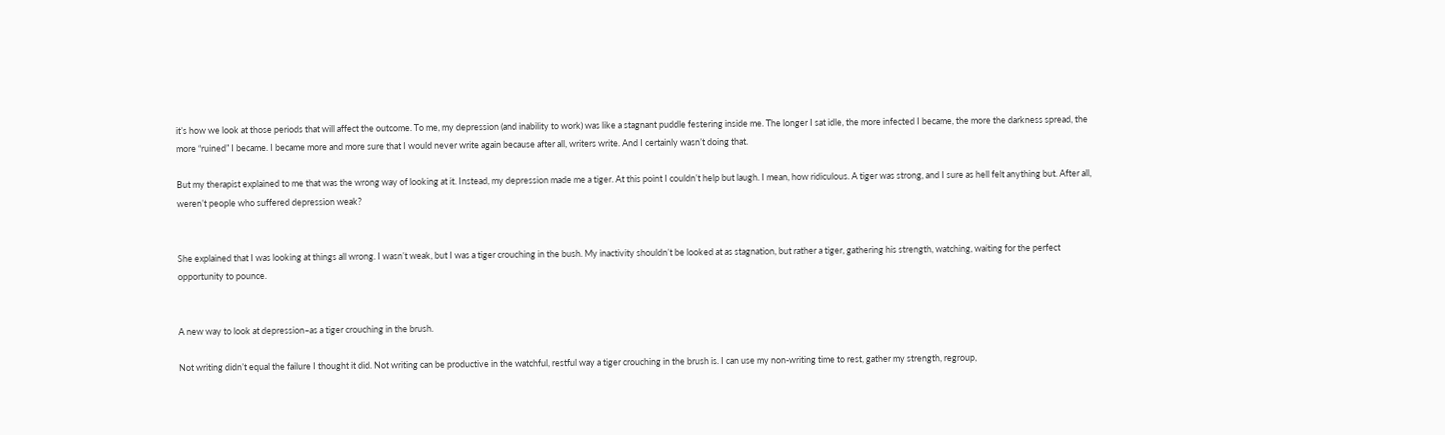it’s how we look at those periods that will affect the outcome. To me, my depression (and inability to work) was like a stagnant puddle festering inside me. The longer I sat idle, the more infected I became, the more the darkness spread, the more “ruined” I became. I became more and more sure that I would never write again because after all, writers write. And I certainly wasn’t doing that.

But my therapist explained to me that was the wrong way of looking at it. Instead, my depression made me a tiger. At this point I couldn’t help but laugh. I mean, how ridiculous. A tiger was strong, and I sure as hell felt anything but. After all, weren’t people who suffered depression weak?


She explained that I was looking at things all wrong. I wasn’t weak, but I was a tiger crouching in the bush. My inactivity shouldn’t be looked at as stagnation, but rather a tiger, gathering his strength, watching, waiting for the perfect opportunity to pounce.


A new way to look at depression–as a tiger crouching in the brush.

Not writing didn’t equal the failure I thought it did. Not writing can be productive in the watchful, restful way a tiger crouching in the brush is. I can use my non-writing time to rest, gather my strength, regroup,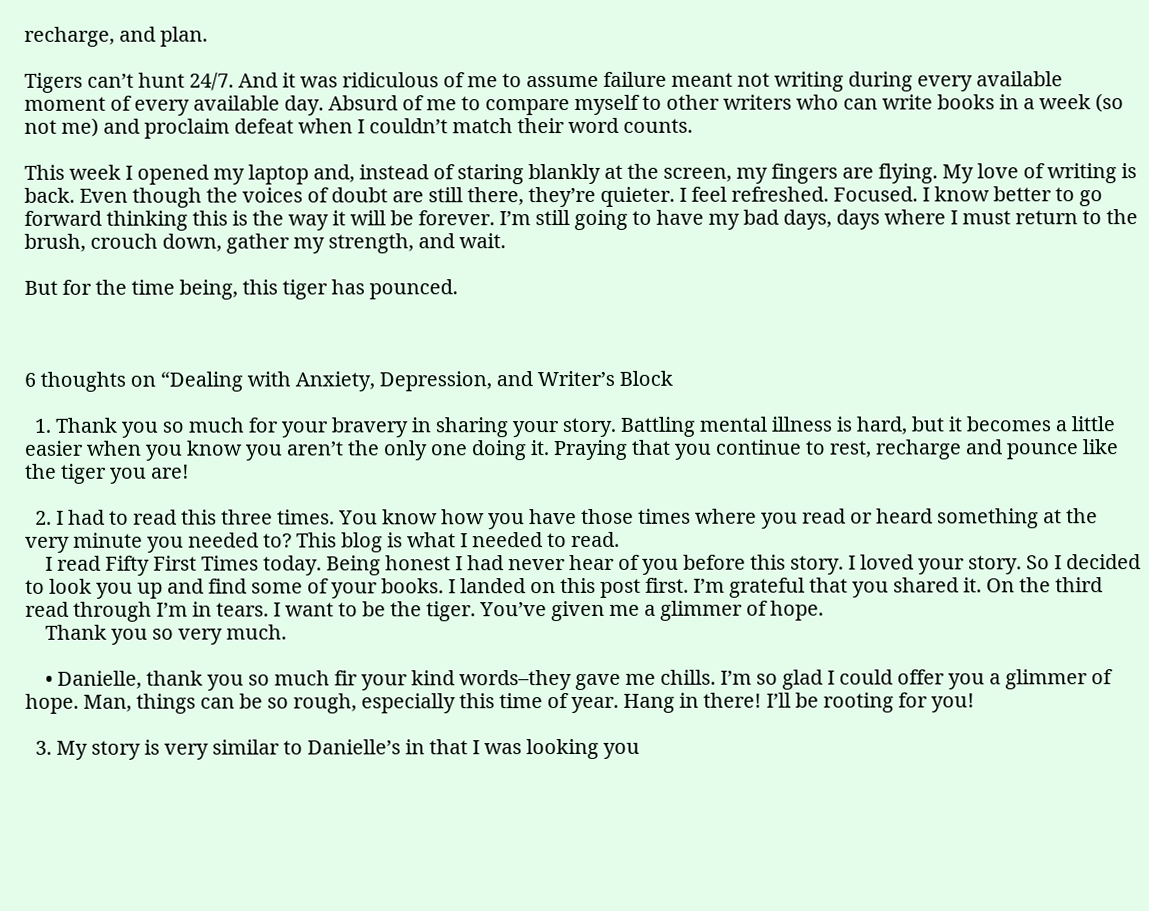recharge, and plan.

Tigers can’t hunt 24/7. And it was ridiculous of me to assume failure meant not writing during every available moment of every available day. Absurd of me to compare myself to other writers who can write books in a week (so not me) and proclaim defeat when I couldn’t match their word counts.

This week I opened my laptop and, instead of staring blankly at the screen, my fingers are flying. My love of writing is back. Even though the voices of doubt are still there, they’re quieter. I feel refreshed. Focused. I know better to go forward thinking this is the way it will be forever. I’m still going to have my bad days, days where I must return to the brush, crouch down, gather my strength, and wait.

But for the time being, this tiger has pounced.



6 thoughts on “Dealing with Anxiety, Depression, and Writer’s Block

  1. Thank you so much for your bravery in sharing your story. Battling mental illness is hard, but it becomes a little easier when you know you aren’t the only one doing it. Praying that you continue to rest, recharge and pounce like the tiger you are!

  2. I had to read this three times. You know how you have those times where you read or heard something at the very minute you needed to? This blog is what I needed to read.
    I read Fifty First Times today. Being honest I had never hear of you before this story. I loved your story. So I decided to look you up and find some of your books. I landed on this post first. I’m grateful that you shared it. On the third read through I’m in tears. I want to be the tiger. You’ve given me a glimmer of hope.
    Thank you so very much.

    • Danielle, thank you so much fir your kind words–they gave me chills. I’m so glad I could offer you a glimmer of hope. Man, things can be so rough, especially this time of year. Hang in there! I’ll be rooting for you!

  3. My story is very similar to Danielle’s in that I was looking you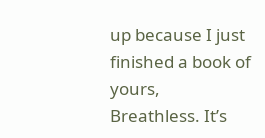up because I just finished a book of yours, Breathless. It’s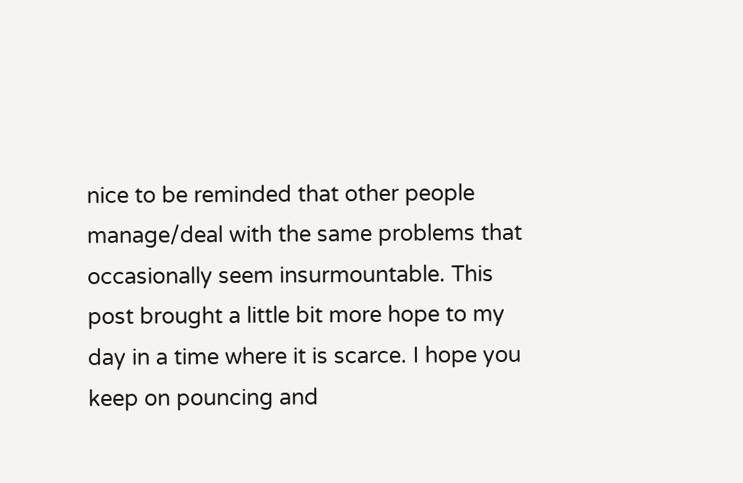nice to be reminded that other people manage/deal with the same problems that occasionally seem insurmountable. This post brought a little bit more hope to my day in a time where it is scarce. I hope you keep on pouncing and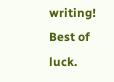writing! Best of luck.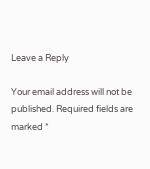Leave a Reply

Your email address will not be published. Required fields are marked *